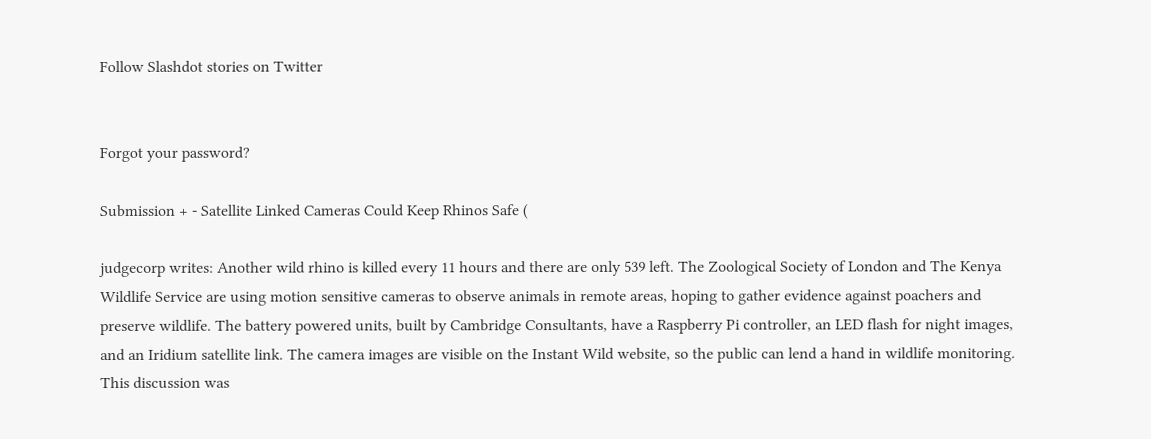Follow Slashdot stories on Twitter


Forgot your password?

Submission + - Satellite Linked Cameras Could Keep Rhinos Safe (

judgecorp writes: Another wild rhino is killed every 11 hours and there are only 539 left. The Zoological Society of London and The Kenya Wildlife Service are using motion sensitive cameras to observe animals in remote areas, hoping to gather evidence against poachers and preserve wildlife. The battery powered units, built by Cambridge Consultants, have a Raspberry Pi controller, an LED flash for night images, and an Iridium satellite link. The camera images are visible on the Instant Wild website, so the public can lend a hand in wildlife monitoring.
This discussion was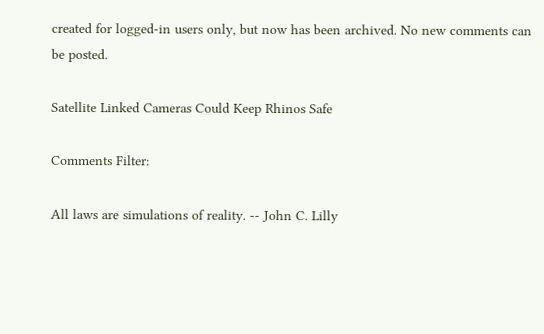created for logged-in users only, but now has been archived. No new comments can be posted.

Satellite Linked Cameras Could Keep Rhinos Safe

Comments Filter:

All laws are simulations of reality. -- John C. Lilly